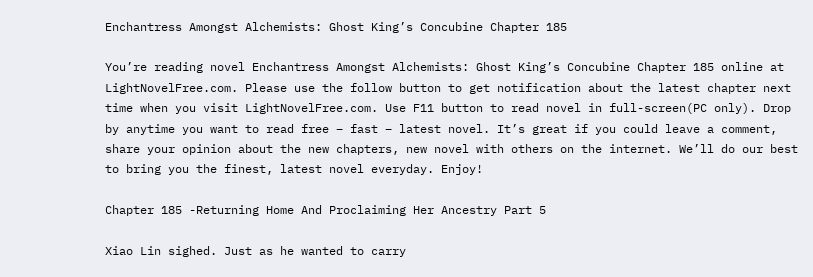Enchantress Amongst Alchemists: Ghost King’s Concubine Chapter 185

You’re reading novel Enchantress Amongst Alchemists: Ghost King’s Concubine Chapter 185 online at LightNovelFree.com. Please use the follow button to get notification about the latest chapter next time when you visit LightNovelFree.com. Use F11 button to read novel in full-screen(PC only). Drop by anytime you want to read free – fast – latest novel. It’s great if you could leave a comment, share your opinion about the new chapters, new novel with others on the internet. We’ll do our best to bring you the finest, latest novel everyday. Enjoy!

Chapter 185 -Returning Home And Proclaiming Her Ancestry Part 5

Xiao Lin sighed. Just as he wanted to carry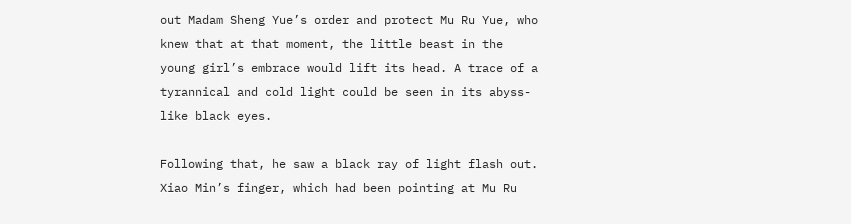out Madam Sheng Yue’s order and protect Mu Ru Yue, who knew that at that moment, the little beast in the young girl’s embrace would lift its head. A trace of a tyrannical and cold light could be seen in its abyss-like black eyes.

Following that, he saw a black ray of light flash out. Xiao Min’s finger, which had been pointing at Mu Ru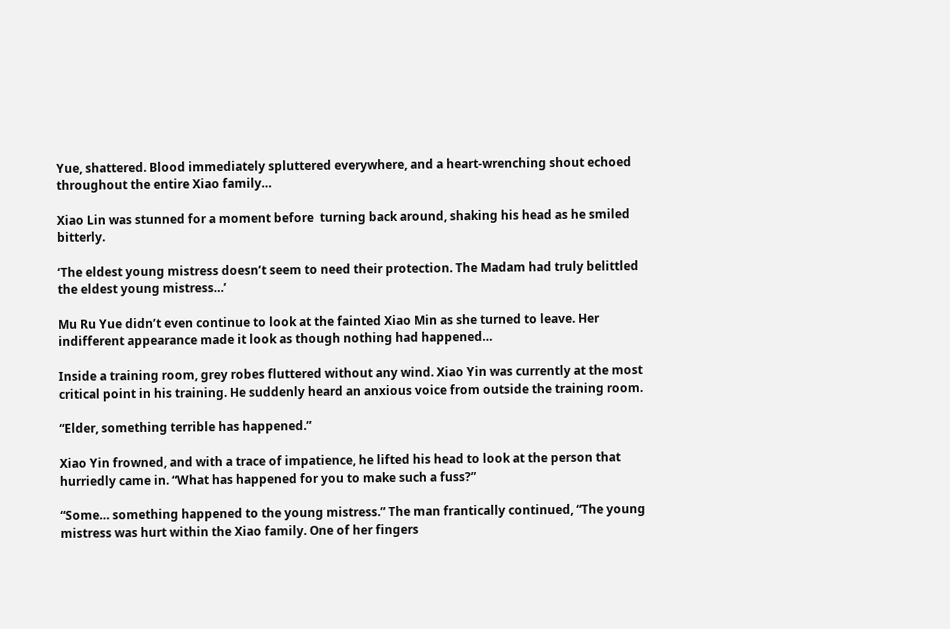Yue, shattered. Blood immediately spluttered everywhere, and a heart-wrenching shout echoed throughout the entire Xiao family…

Xiao Lin was stunned for a moment before  turning back around, shaking his head as he smiled bitterly.

‘The eldest young mistress doesn’t seem to need their protection. The Madam had truly belittled the eldest young mistress…’

Mu Ru Yue didn’t even continue to look at the fainted Xiao Min as she turned to leave. Her indifferent appearance made it look as though nothing had happened…

Inside a training room, grey robes fluttered without any wind. Xiao Yin was currently at the most critical point in his training. He suddenly heard an anxious voice from outside the training room.

“Elder, something terrible has happened.”

Xiao Yin frowned, and with a trace of impatience, he lifted his head to look at the person that hurriedly came in. “What has happened for you to make such a fuss?”

“Some… something happened to the young mistress.” The man frantically continued, “The young mistress was hurt within the Xiao family. One of her fingers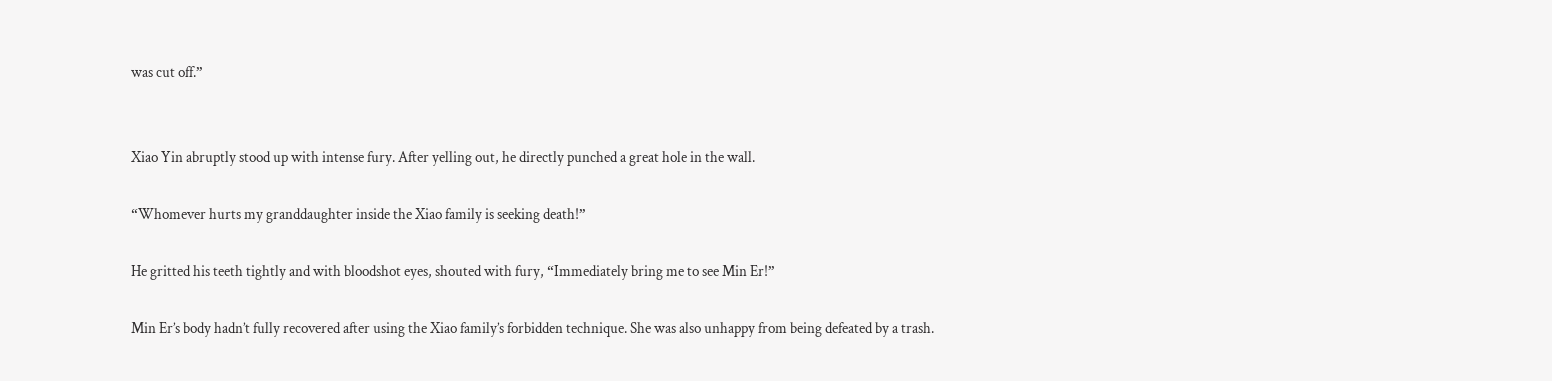was cut off.”


Xiao Yin abruptly stood up with intense fury. After yelling out, he directly punched a great hole in the wall.

“Whomever hurts my granddaughter inside the Xiao family is seeking death!”

He gritted his teeth tightly and with bloodshot eyes, shouted with fury, “Immediately bring me to see Min Er!”

Min Er’s body hadn’t fully recovered after using the Xiao family’s forbidden technique. She was also unhappy from being defeated by a trash.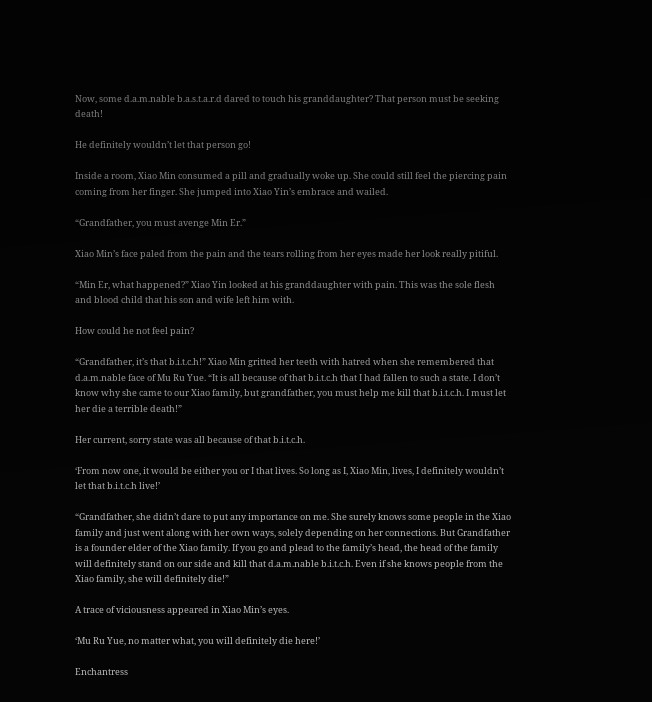Now, some d.a.m.nable b.a.s.t.a.r.d dared to touch his granddaughter? That person must be seeking death!

He definitely wouldn’t let that person go!

Inside a room, Xiao Min consumed a pill and gradually woke up. She could still feel the piercing pain coming from her finger. She jumped into Xiao Yin’s embrace and wailed.

“Grandfather, you must avenge Min Er.”

Xiao Min’s face paled from the pain and the tears rolling from her eyes made her look really pitiful.

“Min Er, what happened?” Xiao Yin looked at his granddaughter with pain. This was the sole flesh and blood child that his son and wife left him with.

How could he not feel pain?

“Grandfather, it’s that b.i.t.c.h!” Xiao Min gritted her teeth with hatred when she remembered that d.a.m.nable face of Mu Ru Yue. “It is all because of that b.i.t.c.h that I had fallen to such a state. I don’t know why she came to our Xiao family, but grandfather, you must help me kill that b.i.t.c.h. I must let her die a terrible death!”

Her current, sorry state was all because of that b.i.t.c.h.

‘From now one, it would be either you or I that lives. So long as I, Xiao Min, lives, I definitely wouldn’t let that b.i.t.c.h live!’

“Grandfather, she didn’t dare to put any importance on me. She surely knows some people in the Xiao family and just went along with her own ways, solely depending on her connections. But Grandfather is a founder elder of the Xiao family. If you go and plead to the family’s head, the head of the family will definitely stand on our side and kill that d.a.m.nable b.i.t.c.h. Even if she knows people from the Xiao family, she will definitely die!”

A trace of viciousness appeared in Xiao Min’s eyes.

‘Mu Ru Yue, no matter what, you will definitely die here!’

Enchantress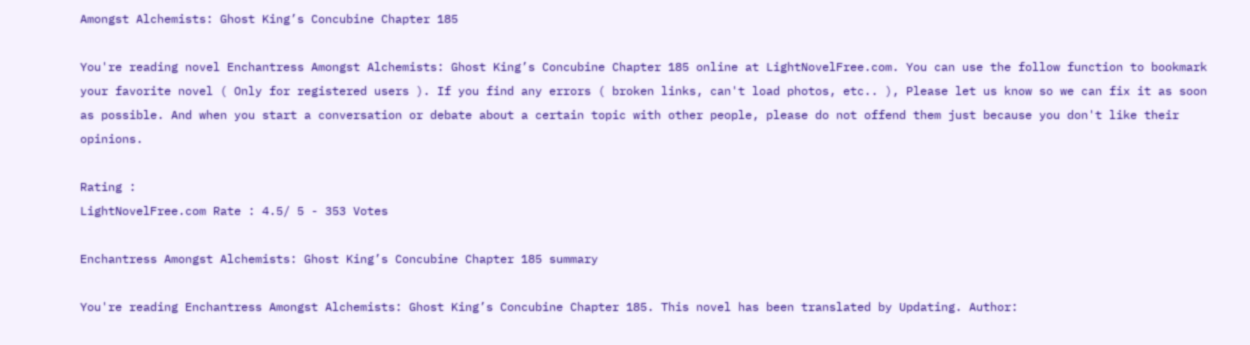Amongst Alchemists: Ghost King’s Concubine Chapter 185

You're reading novel Enchantress Amongst Alchemists: Ghost King’s Concubine Chapter 185 online at LightNovelFree.com. You can use the follow function to bookmark your favorite novel ( Only for registered users ). If you find any errors ( broken links, can't load photos, etc.. ), Please let us know so we can fix it as soon as possible. And when you start a conversation or debate about a certain topic with other people, please do not offend them just because you don't like their opinions.

Rating :
LightNovelFree.com Rate : 4.5/ 5 - 353 Votes

Enchantress Amongst Alchemists: Ghost King’s Concubine Chapter 185 summary

You're reading Enchantress Amongst Alchemists: Ghost King’s Concubine Chapter 185. This novel has been translated by Updating. Author: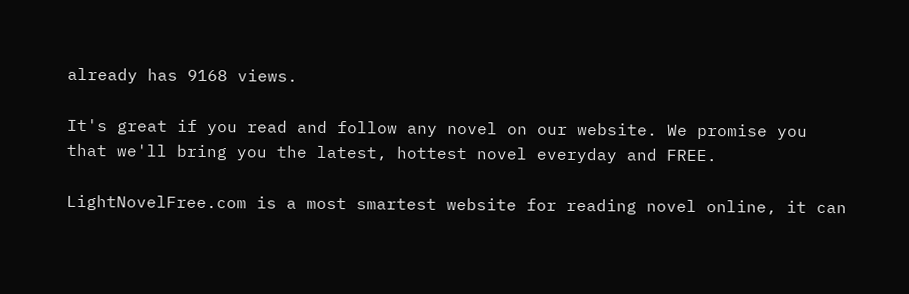already has 9168 views.

It's great if you read and follow any novel on our website. We promise you that we'll bring you the latest, hottest novel everyday and FREE.

LightNovelFree.com is a most smartest website for reading novel online, it can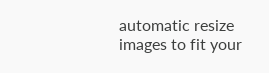automatic resize images to fit your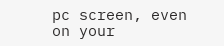pc screen, even on your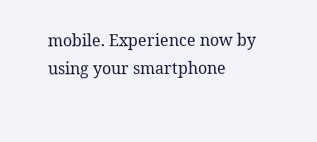mobile. Experience now by using your smartphone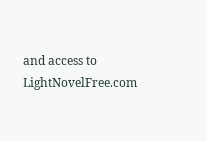and access to LightNovelFree.com